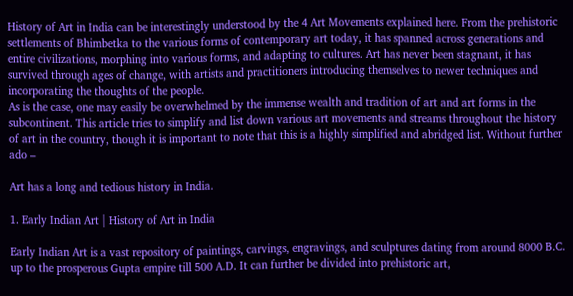History of Art in India can be interestingly understood by the 4 Art Movements explained here. From the prehistoric settlements of Bhimbetka to the various forms of contemporary art today, it has spanned across generations and entire civilizations, morphing into various forms, and adapting to cultures. Art has never been stagnant, it has survived through ages of change, with artists and practitioners introducing themselves to newer techniques and incorporating the thoughts of the people.
As is the case, one may easily be overwhelmed by the immense wealth and tradition of art and art forms in the subcontinent. This article tries to simplify and list down various art movements and streams throughout the history of art in the country, though it is important to note that this is a highly simplified and abridged list. Without further ado –

Art has a long and tedious history in India.

1. Early Indian Art | History of Art in India

Early Indian Art is a vast repository of paintings, carvings, engravings, and sculptures dating from around 8000 B.C. up to the prosperous Gupta empire till 500 A.D. It can further be divided into prehistoric art,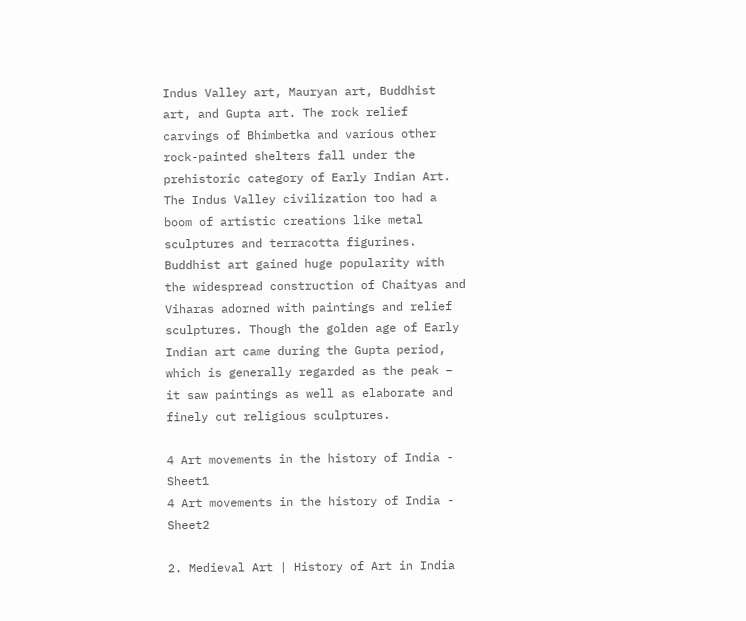Indus Valley art, Mauryan art, Buddhist art, and Gupta art. The rock relief carvings of Bhimbetka and various other rock-painted shelters fall under the prehistoric category of Early Indian Art. The Indus Valley civilization too had a boom of artistic creations like metal sculptures and terracotta figurines. Buddhist art gained huge popularity with the widespread construction of Chaityas and Viharas adorned with paintings and relief sculptures. Though the golden age of Early Indian art came during the Gupta period, which is generally regarded as the peak – it saw paintings as well as elaborate and finely cut religious sculptures.

4 Art movements in the history of India - Sheet1
4 Art movements in the history of India - Sheet2

2. Medieval Art | History of Art in India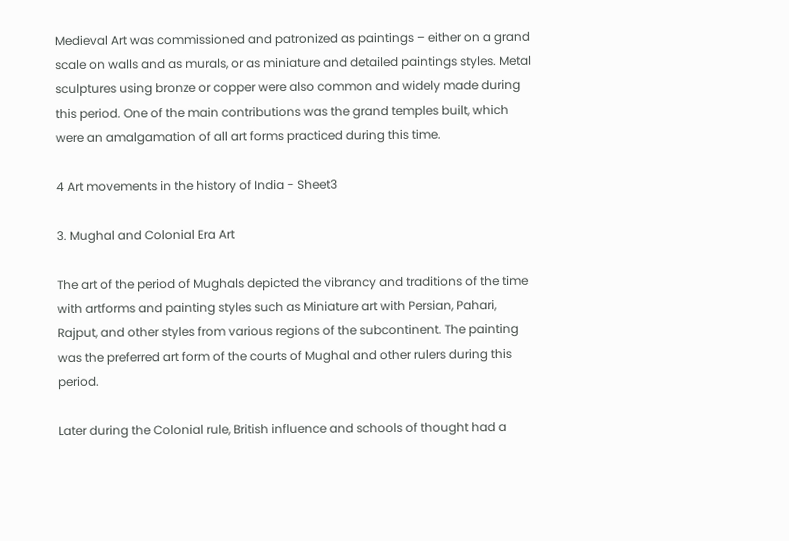Medieval Art was commissioned and patronized as paintings – either on a grand scale on walls and as murals, or as miniature and detailed paintings styles. Metal sculptures using bronze or copper were also common and widely made during this period. One of the main contributions was the grand temples built, which were an amalgamation of all art forms practiced during this time.

4 Art movements in the history of India - Sheet3

3. Mughal and Colonial Era Art

The art of the period of Mughals depicted the vibrancy and traditions of the time with artforms and painting styles such as Miniature art with Persian, Pahari, Rajput, and other styles from various regions of the subcontinent. The painting was the preferred art form of the courts of Mughal and other rulers during this period.

Later during the Colonial rule, British influence and schools of thought had a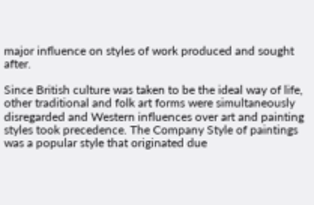major influence on styles of work produced and sought after.

Since British culture was taken to be the ideal way of life, other traditional and folk art forms were simultaneously disregarded and Western influences over art and painting styles took precedence. The Company Style of paintings was a popular style that originated due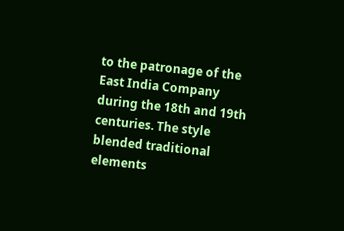to the patronage of the East India Company during the 18th and 19th centuries. The style blended traditional elements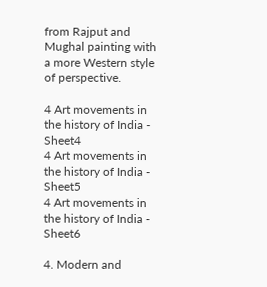from Rajput and Mughal painting with a more Western style of perspective.

4 Art movements in the history of India - Sheet4
4 Art movements in the history of India - Sheet5
4 Art movements in the history of India - Sheet6

4. Modern and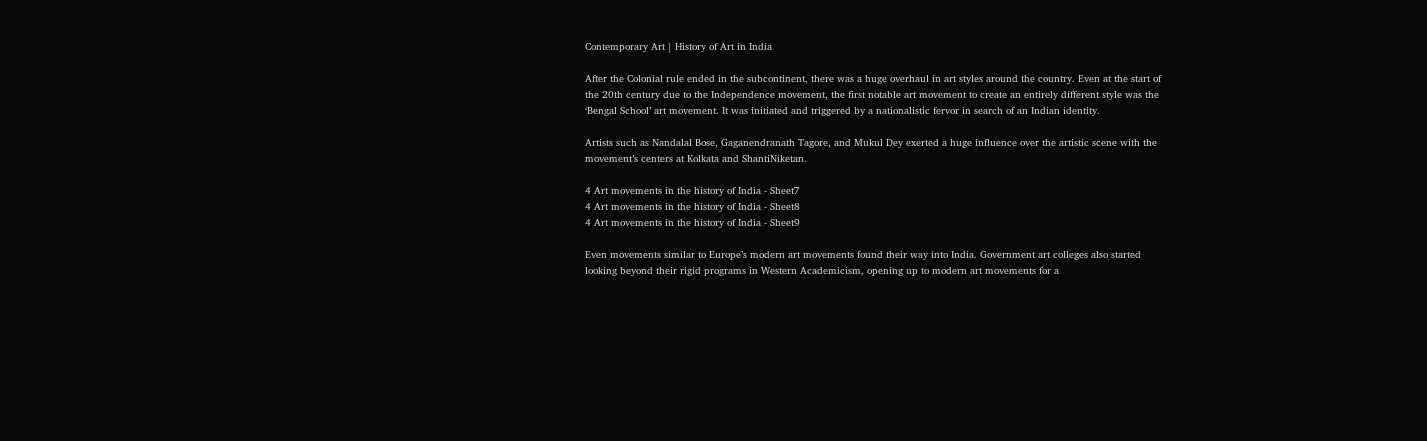Contemporary Art | History of Art in India

After the Colonial rule ended in the subcontinent, there was a huge overhaul in art styles around the country. Even at the start of the 20th century due to the Independence movement, the first notable art movement to create an entirely different style was the ‘Bengal School’ art movement. It was initiated and triggered by a nationalistic fervor in search of an Indian identity.

Artists such as Nandalal Bose, Gaganendranath Tagore, and Mukul Dey exerted a huge influence over the artistic scene with the movement’s centers at Kolkata and ShantiNiketan.

4 Art movements in the history of India - Sheet7
4 Art movements in the history of India - Sheet8
4 Art movements in the history of India - Sheet9

Even movements similar to Europe’s modern art movements found their way into India. Government art colleges also started looking beyond their rigid programs in Western Academicism, opening up to modern art movements for a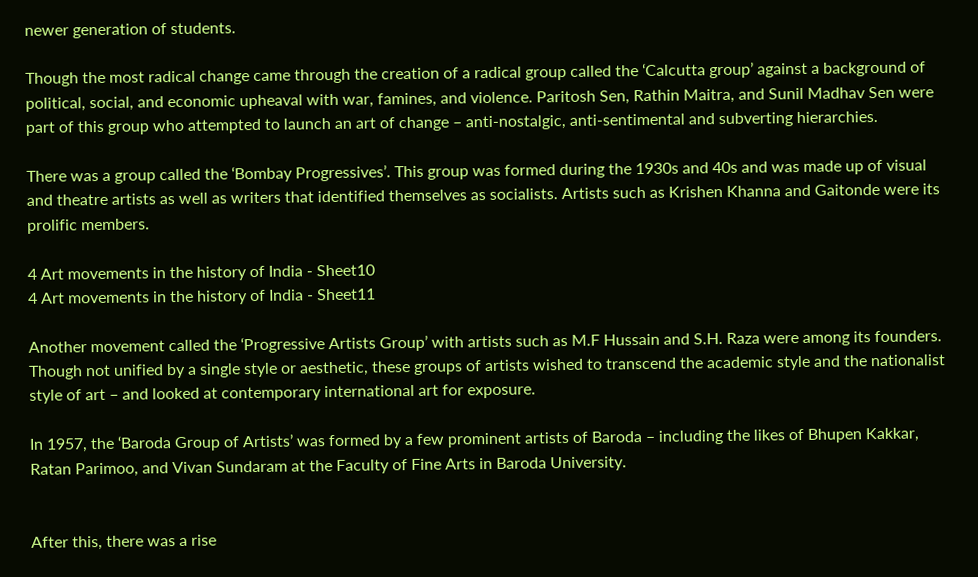newer generation of students.

Though the most radical change came through the creation of a radical group called the ‘Calcutta group’ against a background of political, social, and economic upheaval with war, famines, and violence. Paritosh Sen, Rathin Maitra, and Sunil Madhav Sen were part of this group who attempted to launch an art of change – anti-nostalgic, anti-sentimental and subverting hierarchies.

There was a group called the ‘Bombay Progressives’. This group was formed during the 1930s and 40s and was made up of visual and theatre artists as well as writers that identified themselves as socialists. Artists such as Krishen Khanna and Gaitonde were its prolific members.

4 Art movements in the history of India - Sheet10
4 Art movements in the history of India - Sheet11

Another movement called the ‘Progressive Artists Group’ with artists such as M.F Hussain and S.H. Raza were among its founders. Though not unified by a single style or aesthetic, these groups of artists wished to transcend the academic style and the nationalist style of art – and looked at contemporary international art for exposure.

In 1957, the ‘Baroda Group of Artists’ was formed by a few prominent artists of Baroda – including the likes of Bhupen Kakkar, Ratan Parimoo, and Vivan Sundaram at the Faculty of Fine Arts in Baroda University.


After this, there was a rise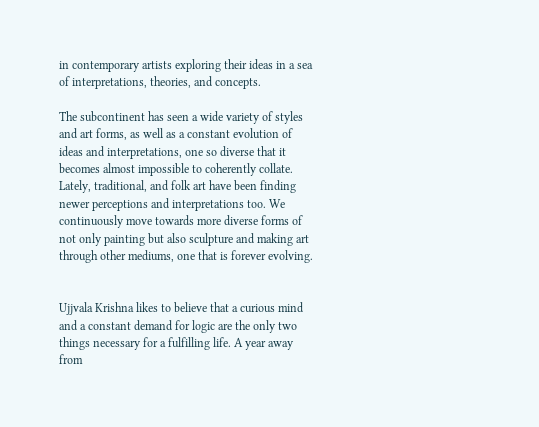in contemporary artists exploring their ideas in a sea of interpretations, theories, and concepts.

The subcontinent has seen a wide variety of styles and art forms, as well as a constant evolution of ideas and interpretations, one so diverse that it becomes almost impossible to coherently collate. Lately, traditional, and folk art have been finding newer perceptions and interpretations too. We continuously move towards more diverse forms of not only painting but also sculpture and making art through other mediums, one that is forever evolving.


Ujjvala Krishna likes to believe that a curious mind and a constant demand for logic are the only two things necessary for a fulfilling life. A year away from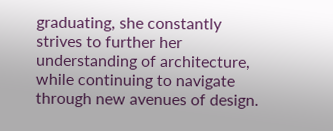graduating, she constantly strives to further her understanding of architecture, while continuing to navigate through new avenues of design.